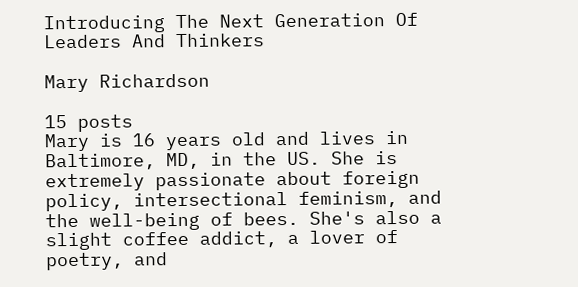Introducing The Next Generation Of Leaders And Thinkers

Mary Richardson

15 posts
Mary is 16 years old and lives in Baltimore, MD, in the US. She is extremely passionate about foreign policy, intersectional feminism, and the well-being of bees. She's also a slight coffee addict, a lover of poetry, and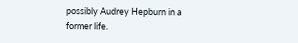possibly Audrey Hepburn in a former life.